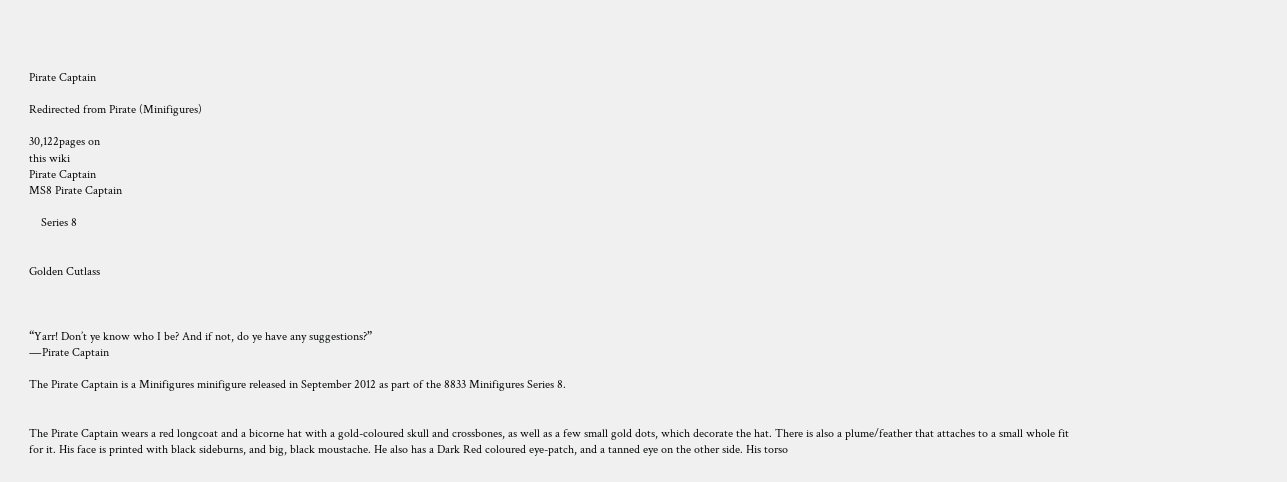Pirate Captain

Redirected from Pirate (Minifigures)

30,122pages on
this wiki
Pirate Captain
MS8 Pirate Captain

    Series 8


Golden Cutlass



“Yarr! Don’t ye know who I be? And if not, do ye have any suggestions?”
―Pirate Captain

The Pirate Captain is a Minifigures minifigure released in September 2012 as part of the 8833 Minifigures Series 8.


The Pirate Captain wears a red longcoat and a bicorne hat with a gold-coloured skull and crossbones, as well as a few small gold dots, which decorate the hat. There is also a plume/feather that attaches to a small whole fit for it. His face is printed with black sideburns, and big, black moustache. He also has a Dark Red coloured eye-patch, and a tanned eye on the other side. His torso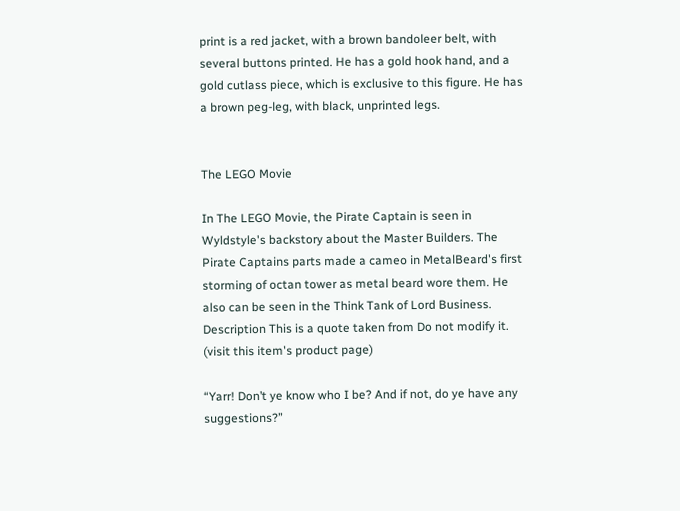print is a red jacket, with a brown bandoleer belt, with several buttons printed. He has a gold hook hand, and a gold cutlass piece, which is exclusive to this figure. He has a brown peg-leg, with black, unprinted legs.


The LEGO Movie

In The LEGO Movie, the Pirate Captain is seen in Wyldstyle's backstory about the Master Builders. The Pirate Captains parts made a cameo in MetalBeard's first storming of octan tower as metal beard wore them. He also can be seen in the Think Tank of Lord Business. Description This is a quote taken from Do not modify it. (visit this item's product page)

“Yarr! Don’t ye know who I be? And if not, do ye have any suggestions?”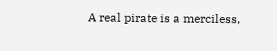A real pirate is a merciless,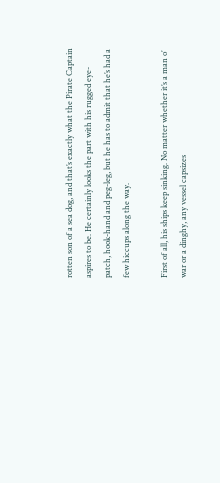rotten son of a sea dog, and that’s exactly what the Pirate Captain aspires to be. He certainly looks the part with his rugged eye-patch, hook-hand and peg-leg, but he has to admit that he’s had a few hiccups along the way.

First of all, his ships keep sinking. No matter whether it’s a man o’ war or a dinghy, any vessel capsizes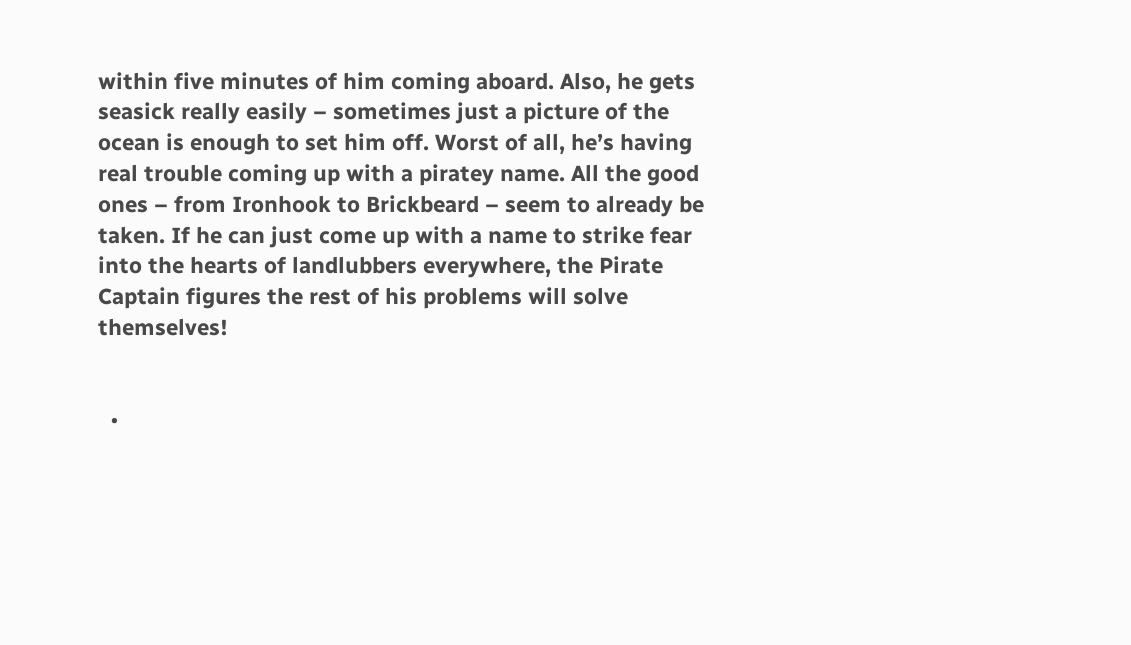within five minutes of him coming aboard. Also, he gets seasick really easily – sometimes just a picture of the ocean is enough to set him off. Worst of all, he’s having real trouble coming up with a piratey name. All the good ones – from Ironhook to Brickbeard – seem to already be taken. If he can just come up with a name to strike fear into the hearts of landlubbers everywhere, the Pirate Captain figures the rest of his problems will solve themselves!


  •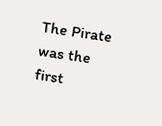The Pirate was the first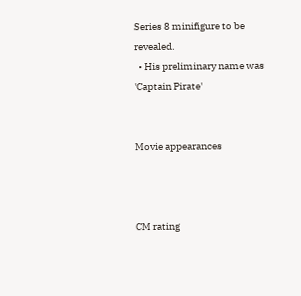Series 8 minifigure to be revealed.
  • His preliminary name was 'Captain Pirate'


Movie appearances



CM rating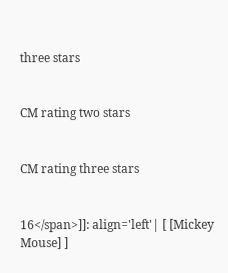three stars


CM rating two stars


CM rating three stars


16</span>]]: align='left'| [ [Mickey Mouse] ]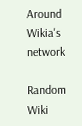Around Wikia's network

Random Wiki